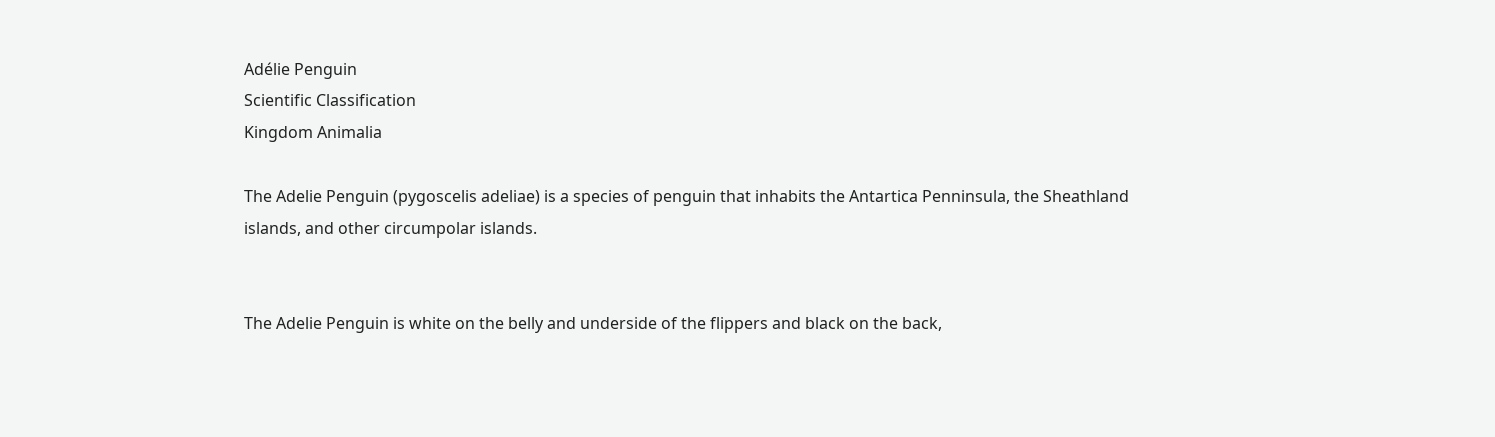Adélie Penguin
Scientific Classification
Kingdom Animalia

The Adelie Penguin (pygoscelis adeliae) is a species of penguin that inhabits the Antartica Penninsula, the Sheathland islands, and other circumpolar islands.


The Adelie Penguin is white on the belly and underside of the flippers and black on the back,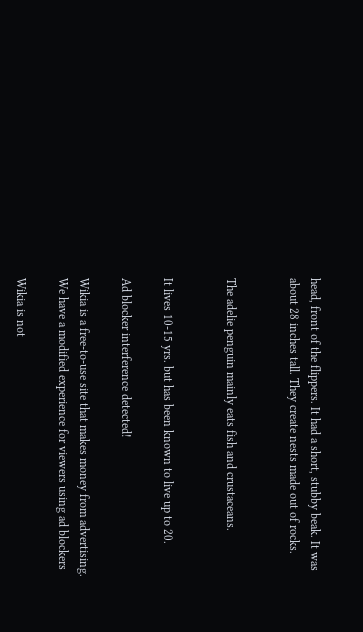head, front of the flippers. It had a short, stubby beak. It was about 28 inches tall. They create nests made out of rocks.


The adelie penguin mainly eats fish and crustaceans.


It lives 10-15 yrs. but has been known to live up to 20.

Ad blocker interference detected!

Wikia is a free-to-use site that makes money from advertising. We have a modified experience for viewers using ad blockers

Wikia is not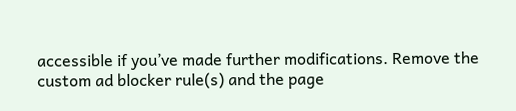accessible if you’ve made further modifications. Remove the custom ad blocker rule(s) and the page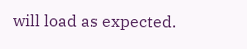will load as expected.